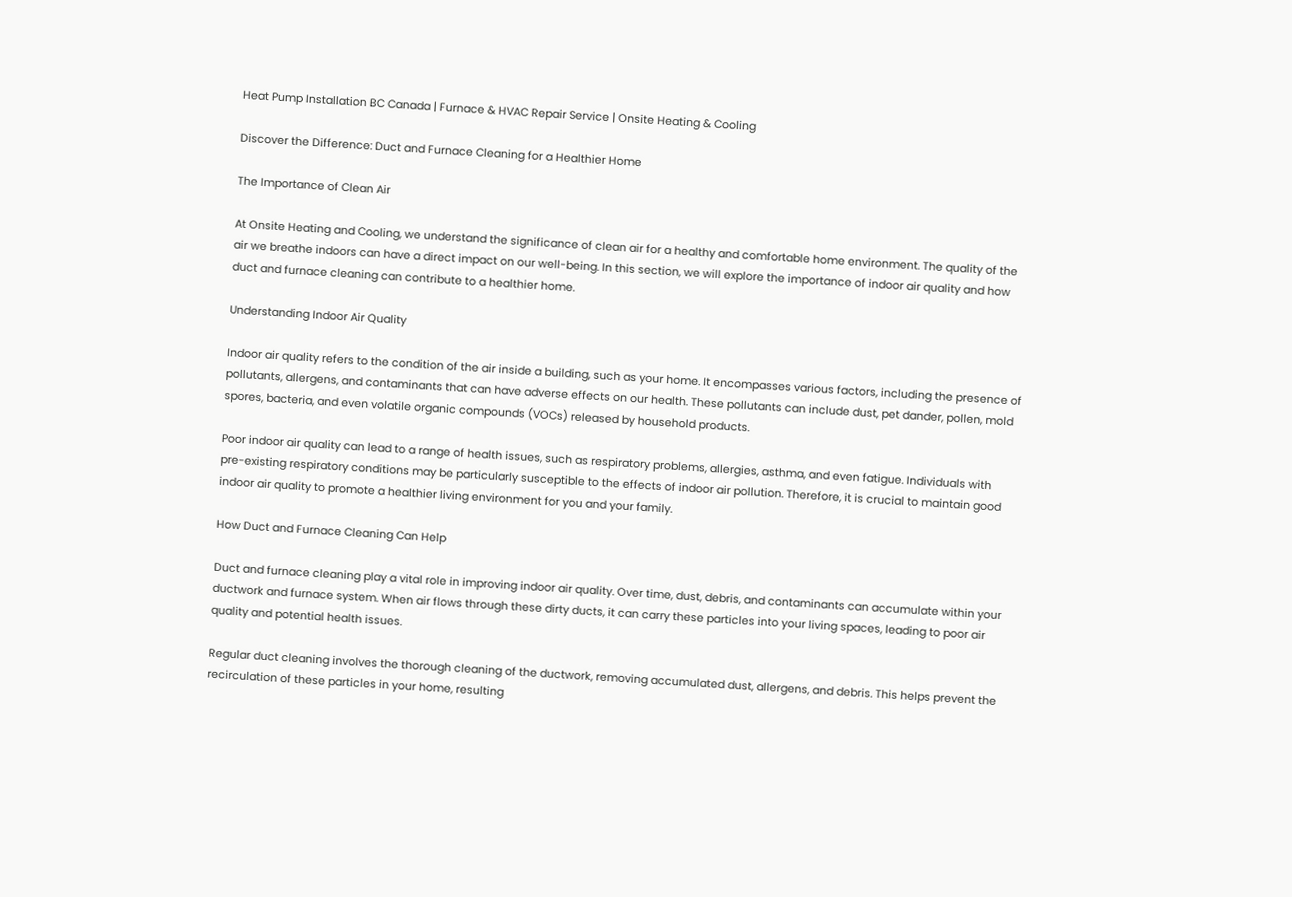Heat Pump Installation BC Canada | Furnace & HVAC Repair Service | Onsite Heating & Cooling

Discover the Difference: Duct and Furnace Cleaning for a Healthier Home

The Importance of Clean Air

At Onsite Heating and Cooling, we understand the significance of clean air for a healthy and comfortable home environment. The quality of the air we breathe indoors can have a direct impact on our well-being. In this section, we will explore the importance of indoor air quality and how duct and furnace cleaning can contribute to a healthier home.

Understanding Indoor Air Quality

Indoor air quality refers to the condition of the air inside a building, such as your home. It encompasses various factors, including the presence of pollutants, allergens, and contaminants that can have adverse effects on our health. These pollutants can include dust, pet dander, pollen, mold spores, bacteria, and even volatile organic compounds (VOCs) released by household products.

Poor indoor air quality can lead to a range of health issues, such as respiratory problems, allergies, asthma, and even fatigue. Individuals with pre-existing respiratory conditions may be particularly susceptible to the effects of indoor air pollution. Therefore, it is crucial to maintain good indoor air quality to promote a healthier living environment for you and your family.

How Duct and Furnace Cleaning Can Help

Duct and furnace cleaning play a vital role in improving indoor air quality. Over time, dust, debris, and contaminants can accumulate within your ductwork and furnace system. When air flows through these dirty ducts, it can carry these particles into your living spaces, leading to poor air quality and potential health issues.

Regular duct cleaning involves the thorough cleaning of the ductwork, removing accumulated dust, allergens, and debris. This helps prevent the recirculation of these particles in your home, resulting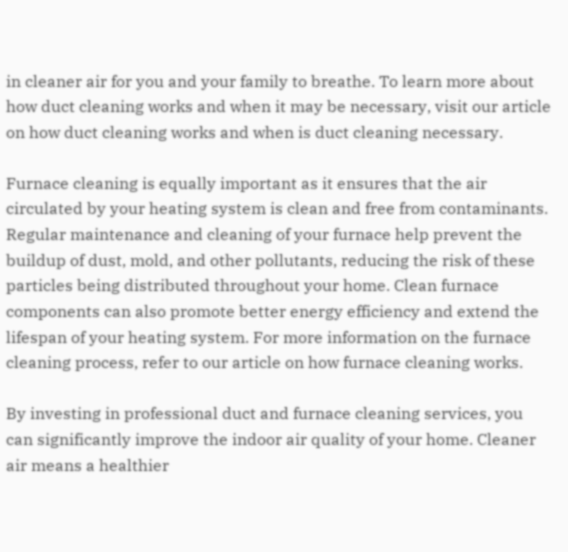in cleaner air for you and your family to breathe. To learn more about how duct cleaning works and when it may be necessary, visit our article on how duct cleaning works and when is duct cleaning necessary.

Furnace cleaning is equally important as it ensures that the air circulated by your heating system is clean and free from contaminants. Regular maintenance and cleaning of your furnace help prevent the buildup of dust, mold, and other pollutants, reducing the risk of these particles being distributed throughout your home. Clean furnace components can also promote better energy efficiency and extend the lifespan of your heating system. For more information on the furnace cleaning process, refer to our article on how furnace cleaning works.

By investing in professional duct and furnace cleaning services, you can significantly improve the indoor air quality of your home. Cleaner air means a healthier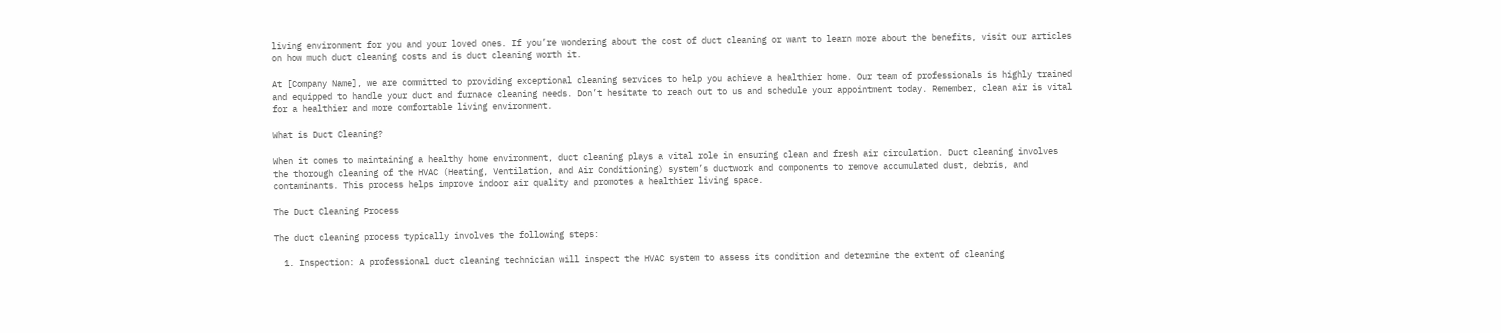living environment for you and your loved ones. If you’re wondering about the cost of duct cleaning or want to learn more about the benefits, visit our articles on how much duct cleaning costs and is duct cleaning worth it.

At [Company Name], we are committed to providing exceptional cleaning services to help you achieve a healthier home. Our team of professionals is highly trained and equipped to handle your duct and furnace cleaning needs. Don’t hesitate to reach out to us and schedule your appointment today. Remember, clean air is vital for a healthier and more comfortable living environment.

What is Duct Cleaning?

When it comes to maintaining a healthy home environment, duct cleaning plays a vital role in ensuring clean and fresh air circulation. Duct cleaning involves the thorough cleaning of the HVAC (Heating, Ventilation, and Air Conditioning) system’s ductwork and components to remove accumulated dust, debris, and contaminants. This process helps improve indoor air quality and promotes a healthier living space.

The Duct Cleaning Process

The duct cleaning process typically involves the following steps:

  1. Inspection: A professional duct cleaning technician will inspect the HVAC system to assess its condition and determine the extent of cleaning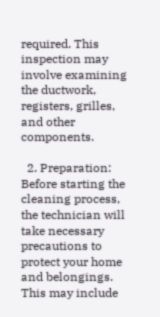required. This inspection may involve examining the ductwork, registers, grilles, and other components.

  2. Preparation: Before starting the cleaning process, the technician will take necessary precautions to protect your home and belongings. This may include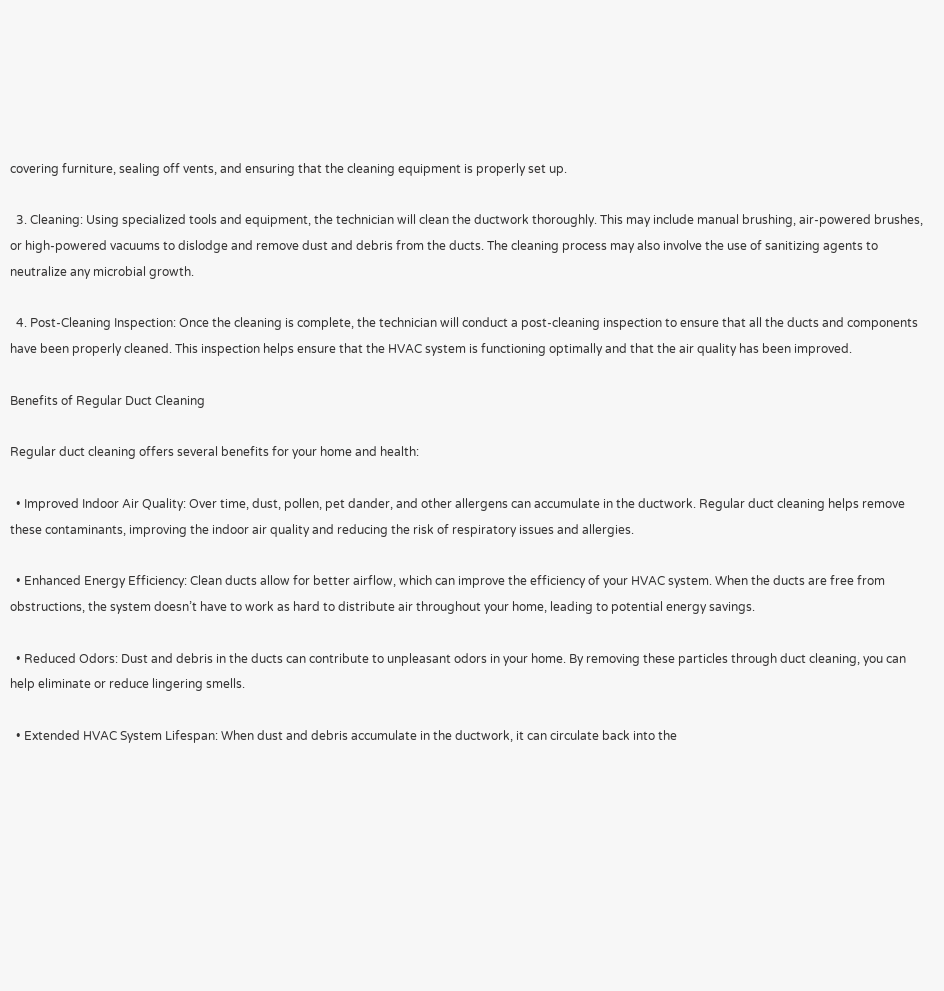covering furniture, sealing off vents, and ensuring that the cleaning equipment is properly set up.

  3. Cleaning: Using specialized tools and equipment, the technician will clean the ductwork thoroughly. This may include manual brushing, air-powered brushes, or high-powered vacuums to dislodge and remove dust and debris from the ducts. The cleaning process may also involve the use of sanitizing agents to neutralize any microbial growth.

  4. Post-Cleaning Inspection: Once the cleaning is complete, the technician will conduct a post-cleaning inspection to ensure that all the ducts and components have been properly cleaned. This inspection helps ensure that the HVAC system is functioning optimally and that the air quality has been improved.

Benefits of Regular Duct Cleaning

Regular duct cleaning offers several benefits for your home and health:

  • Improved Indoor Air Quality: Over time, dust, pollen, pet dander, and other allergens can accumulate in the ductwork. Regular duct cleaning helps remove these contaminants, improving the indoor air quality and reducing the risk of respiratory issues and allergies.

  • Enhanced Energy Efficiency: Clean ducts allow for better airflow, which can improve the efficiency of your HVAC system. When the ducts are free from obstructions, the system doesn’t have to work as hard to distribute air throughout your home, leading to potential energy savings.

  • Reduced Odors: Dust and debris in the ducts can contribute to unpleasant odors in your home. By removing these particles through duct cleaning, you can help eliminate or reduce lingering smells.

  • Extended HVAC System Lifespan: When dust and debris accumulate in the ductwork, it can circulate back into the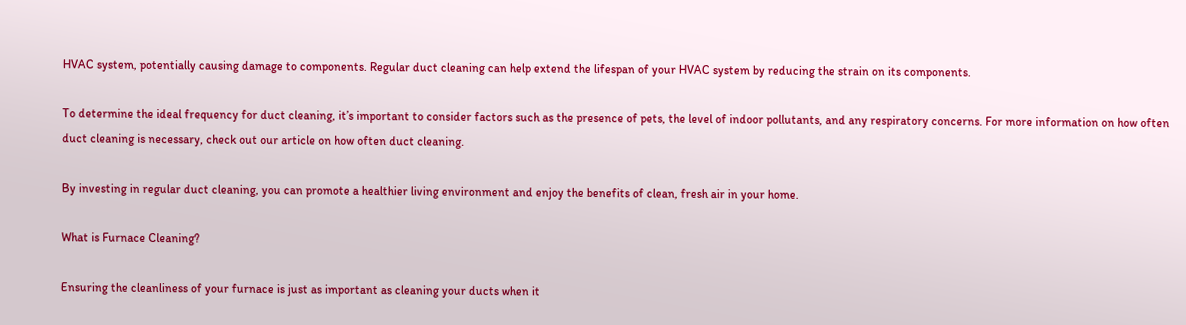HVAC system, potentially causing damage to components. Regular duct cleaning can help extend the lifespan of your HVAC system by reducing the strain on its components.

To determine the ideal frequency for duct cleaning, it’s important to consider factors such as the presence of pets, the level of indoor pollutants, and any respiratory concerns. For more information on how often duct cleaning is necessary, check out our article on how often duct cleaning.

By investing in regular duct cleaning, you can promote a healthier living environment and enjoy the benefits of clean, fresh air in your home.

What is Furnace Cleaning?

Ensuring the cleanliness of your furnace is just as important as cleaning your ducts when it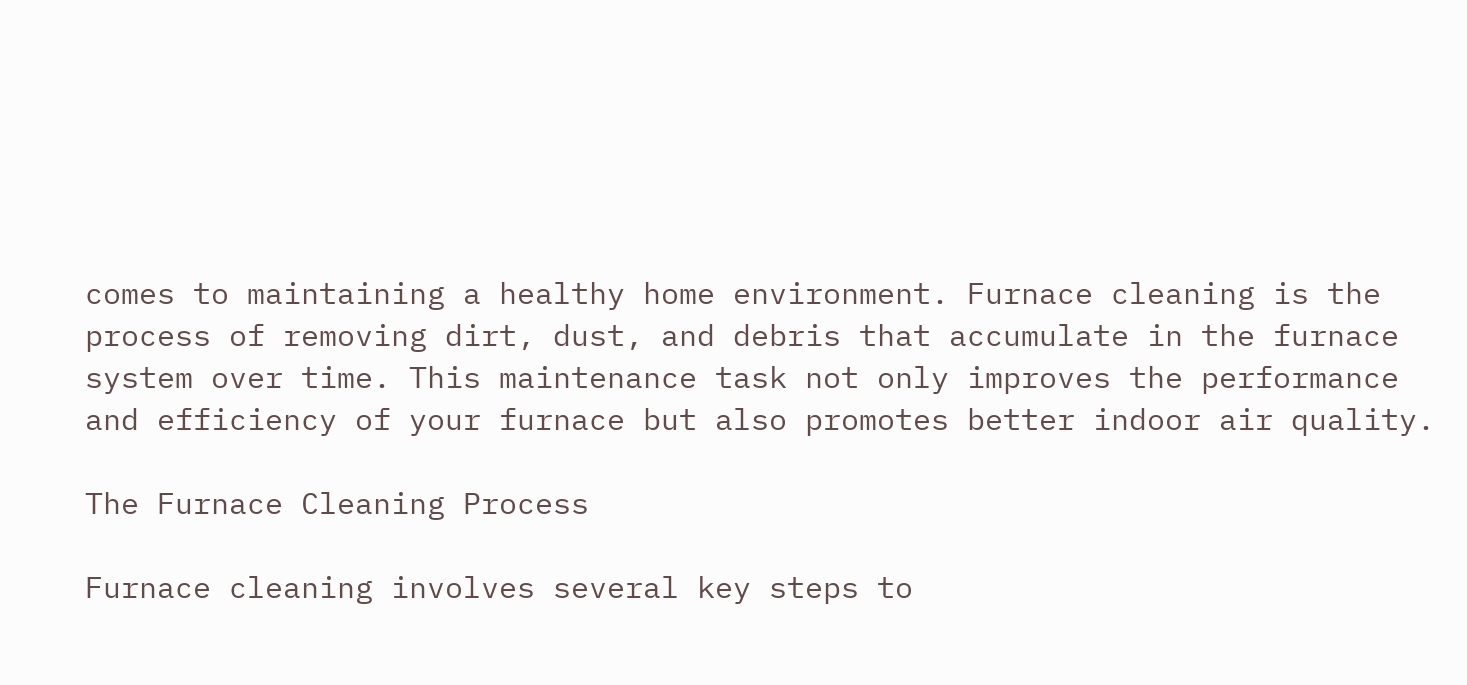comes to maintaining a healthy home environment. Furnace cleaning is the process of removing dirt, dust, and debris that accumulate in the furnace system over time. This maintenance task not only improves the performance and efficiency of your furnace but also promotes better indoor air quality.

The Furnace Cleaning Process

Furnace cleaning involves several key steps to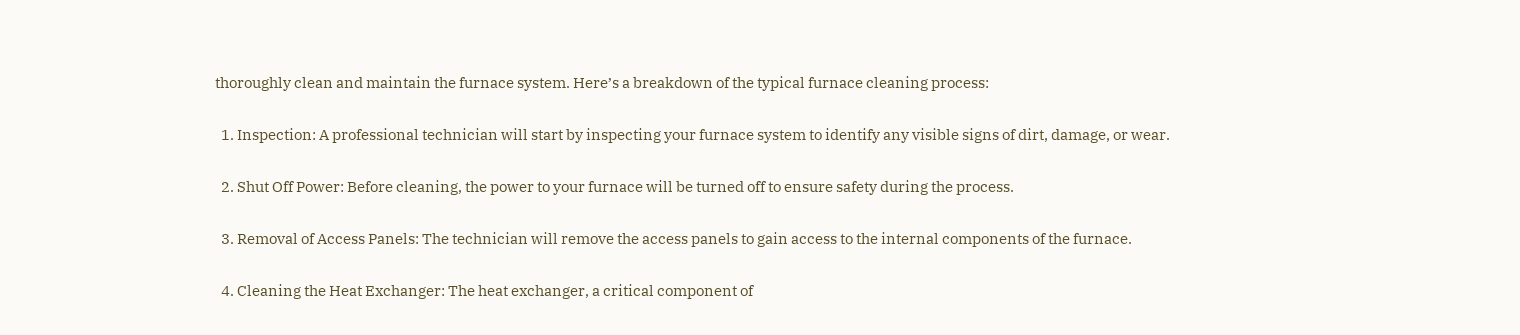thoroughly clean and maintain the furnace system. Here’s a breakdown of the typical furnace cleaning process:

  1. Inspection: A professional technician will start by inspecting your furnace system to identify any visible signs of dirt, damage, or wear.

  2. Shut Off Power: Before cleaning, the power to your furnace will be turned off to ensure safety during the process.

  3. Removal of Access Panels: The technician will remove the access panels to gain access to the internal components of the furnace.

  4. Cleaning the Heat Exchanger: The heat exchanger, a critical component of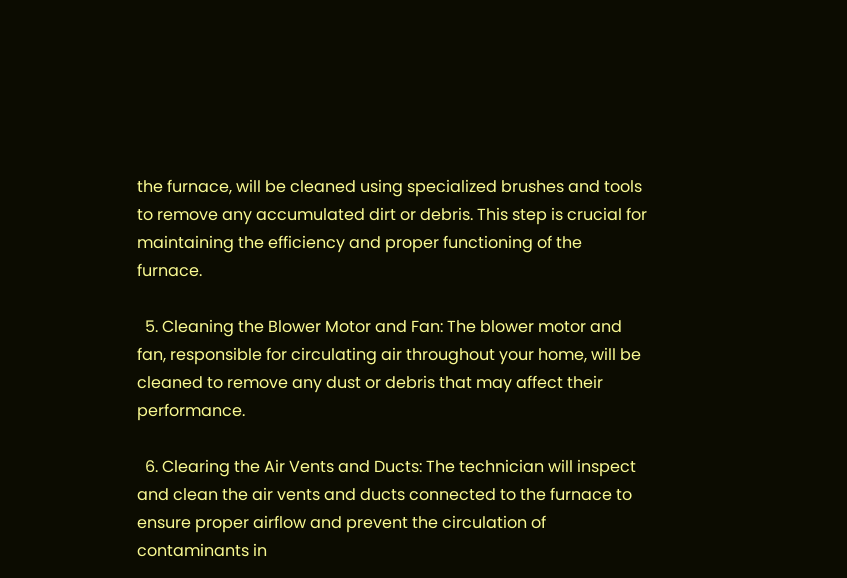the furnace, will be cleaned using specialized brushes and tools to remove any accumulated dirt or debris. This step is crucial for maintaining the efficiency and proper functioning of the furnace.

  5. Cleaning the Blower Motor and Fan: The blower motor and fan, responsible for circulating air throughout your home, will be cleaned to remove any dust or debris that may affect their performance.

  6. Clearing the Air Vents and Ducts: The technician will inspect and clean the air vents and ducts connected to the furnace to ensure proper airflow and prevent the circulation of contaminants in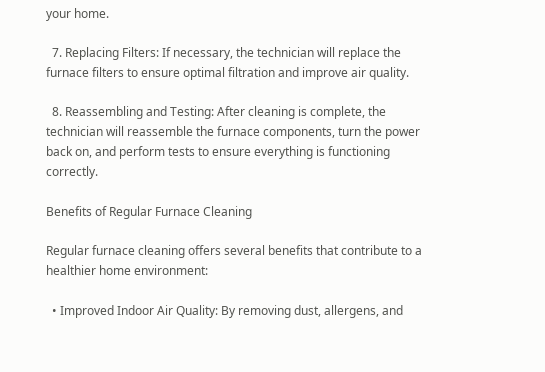your home.

  7. Replacing Filters: If necessary, the technician will replace the furnace filters to ensure optimal filtration and improve air quality.

  8. Reassembling and Testing: After cleaning is complete, the technician will reassemble the furnace components, turn the power back on, and perform tests to ensure everything is functioning correctly.

Benefits of Regular Furnace Cleaning

Regular furnace cleaning offers several benefits that contribute to a healthier home environment:

  • Improved Indoor Air Quality: By removing dust, allergens, and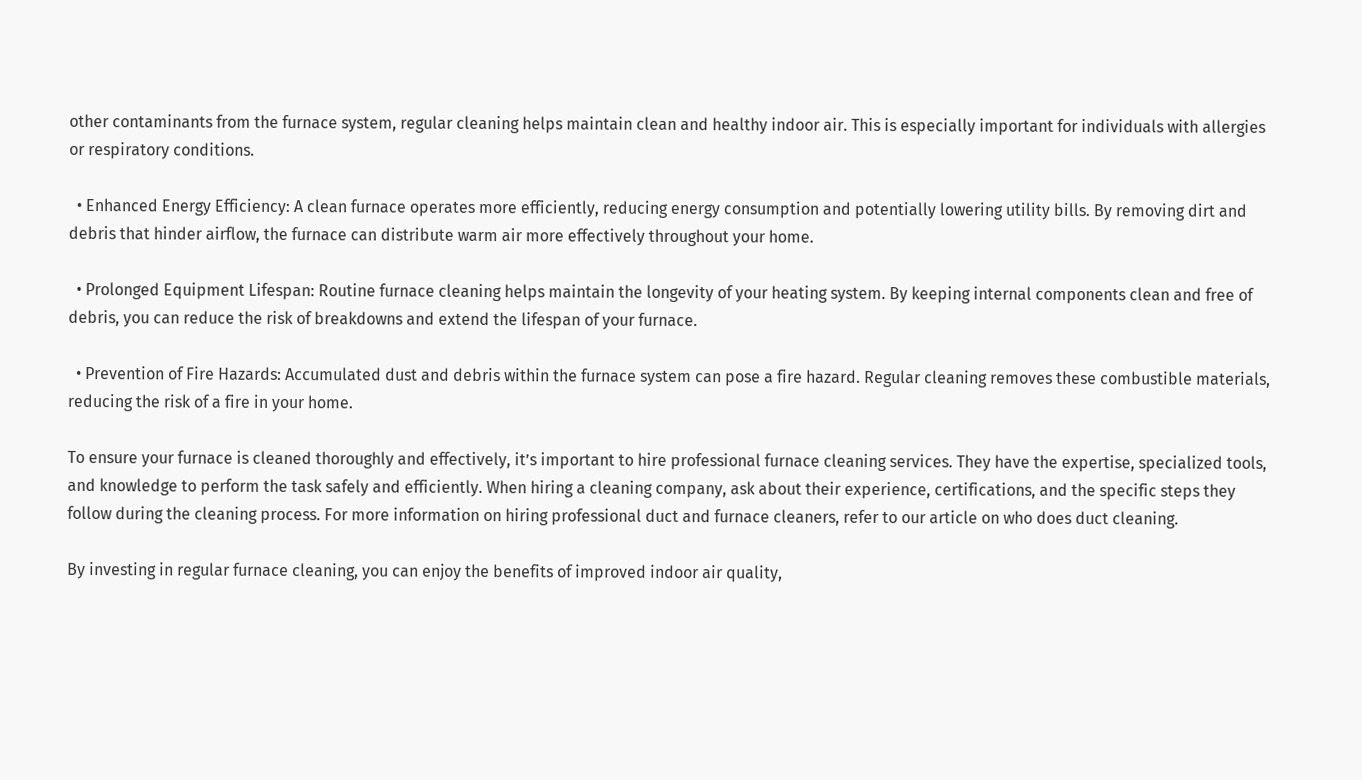other contaminants from the furnace system, regular cleaning helps maintain clean and healthy indoor air. This is especially important for individuals with allergies or respiratory conditions.

  • Enhanced Energy Efficiency: A clean furnace operates more efficiently, reducing energy consumption and potentially lowering utility bills. By removing dirt and debris that hinder airflow, the furnace can distribute warm air more effectively throughout your home.

  • Prolonged Equipment Lifespan: Routine furnace cleaning helps maintain the longevity of your heating system. By keeping internal components clean and free of debris, you can reduce the risk of breakdowns and extend the lifespan of your furnace.

  • Prevention of Fire Hazards: Accumulated dust and debris within the furnace system can pose a fire hazard. Regular cleaning removes these combustible materials, reducing the risk of a fire in your home.

To ensure your furnace is cleaned thoroughly and effectively, it’s important to hire professional furnace cleaning services. They have the expertise, specialized tools, and knowledge to perform the task safely and efficiently. When hiring a cleaning company, ask about their experience, certifications, and the specific steps they follow during the cleaning process. For more information on hiring professional duct and furnace cleaners, refer to our article on who does duct cleaning.

By investing in regular furnace cleaning, you can enjoy the benefits of improved indoor air quality,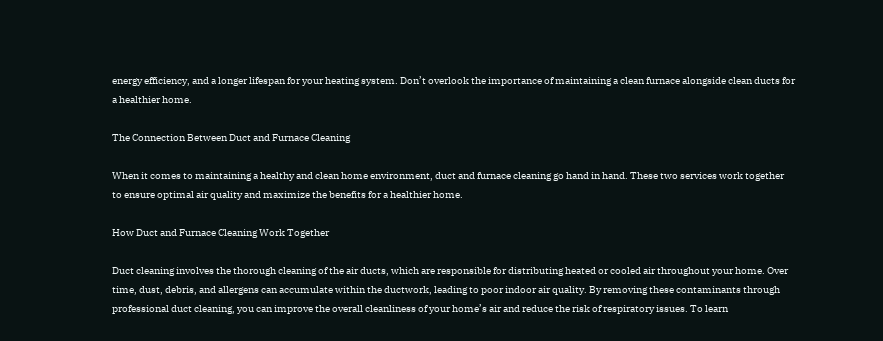energy efficiency, and a longer lifespan for your heating system. Don’t overlook the importance of maintaining a clean furnace alongside clean ducts for a healthier home.

The Connection Between Duct and Furnace Cleaning

When it comes to maintaining a healthy and clean home environment, duct and furnace cleaning go hand in hand. These two services work together to ensure optimal air quality and maximize the benefits for a healthier home.

How Duct and Furnace Cleaning Work Together

Duct cleaning involves the thorough cleaning of the air ducts, which are responsible for distributing heated or cooled air throughout your home. Over time, dust, debris, and allergens can accumulate within the ductwork, leading to poor indoor air quality. By removing these contaminants through professional duct cleaning, you can improve the overall cleanliness of your home’s air and reduce the risk of respiratory issues. To learn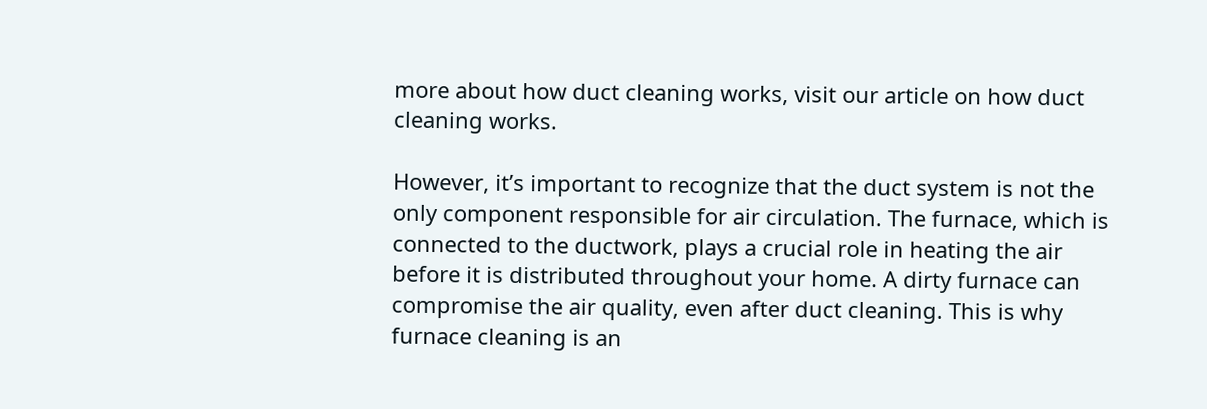more about how duct cleaning works, visit our article on how duct cleaning works.

However, it’s important to recognize that the duct system is not the only component responsible for air circulation. The furnace, which is connected to the ductwork, plays a crucial role in heating the air before it is distributed throughout your home. A dirty furnace can compromise the air quality, even after duct cleaning. This is why furnace cleaning is an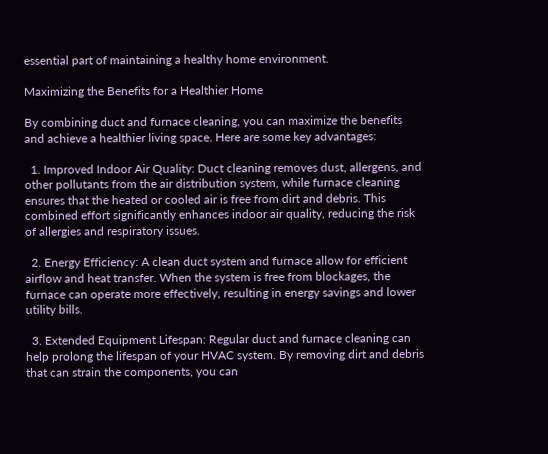essential part of maintaining a healthy home environment.

Maximizing the Benefits for a Healthier Home

By combining duct and furnace cleaning, you can maximize the benefits and achieve a healthier living space. Here are some key advantages:

  1. Improved Indoor Air Quality: Duct cleaning removes dust, allergens, and other pollutants from the air distribution system, while furnace cleaning ensures that the heated or cooled air is free from dirt and debris. This combined effort significantly enhances indoor air quality, reducing the risk of allergies and respiratory issues.

  2. Energy Efficiency: A clean duct system and furnace allow for efficient airflow and heat transfer. When the system is free from blockages, the furnace can operate more effectively, resulting in energy savings and lower utility bills.

  3. Extended Equipment Lifespan: Regular duct and furnace cleaning can help prolong the lifespan of your HVAC system. By removing dirt and debris that can strain the components, you can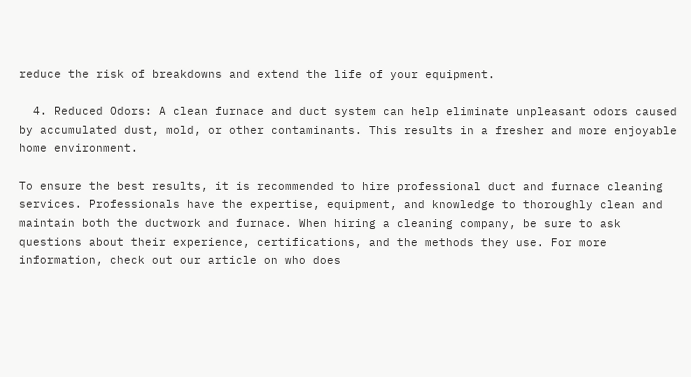reduce the risk of breakdowns and extend the life of your equipment.

  4. Reduced Odors: A clean furnace and duct system can help eliminate unpleasant odors caused by accumulated dust, mold, or other contaminants. This results in a fresher and more enjoyable home environment.

To ensure the best results, it is recommended to hire professional duct and furnace cleaning services. Professionals have the expertise, equipment, and knowledge to thoroughly clean and maintain both the ductwork and furnace. When hiring a cleaning company, be sure to ask questions about their experience, certifications, and the methods they use. For more information, check out our article on who does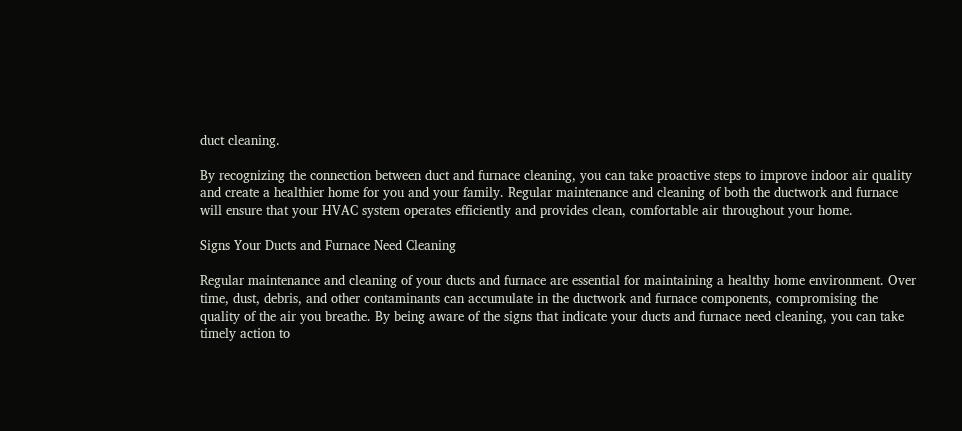duct cleaning.

By recognizing the connection between duct and furnace cleaning, you can take proactive steps to improve indoor air quality and create a healthier home for you and your family. Regular maintenance and cleaning of both the ductwork and furnace will ensure that your HVAC system operates efficiently and provides clean, comfortable air throughout your home.

Signs Your Ducts and Furnace Need Cleaning

Regular maintenance and cleaning of your ducts and furnace are essential for maintaining a healthy home environment. Over time, dust, debris, and other contaminants can accumulate in the ductwork and furnace components, compromising the quality of the air you breathe. By being aware of the signs that indicate your ducts and furnace need cleaning, you can take timely action to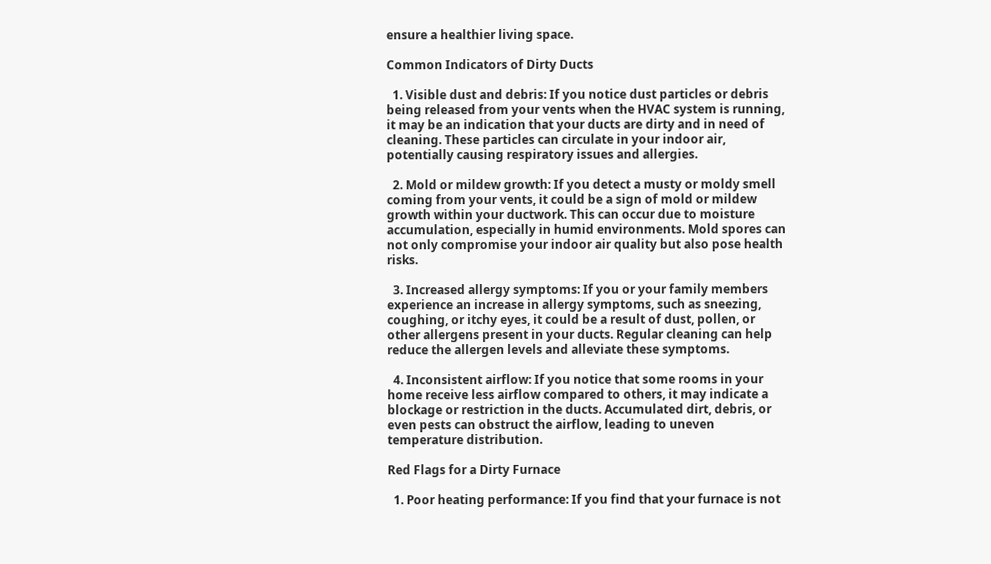ensure a healthier living space.

Common Indicators of Dirty Ducts

  1. Visible dust and debris: If you notice dust particles or debris being released from your vents when the HVAC system is running, it may be an indication that your ducts are dirty and in need of cleaning. These particles can circulate in your indoor air, potentially causing respiratory issues and allergies.

  2. Mold or mildew growth: If you detect a musty or moldy smell coming from your vents, it could be a sign of mold or mildew growth within your ductwork. This can occur due to moisture accumulation, especially in humid environments. Mold spores can not only compromise your indoor air quality but also pose health risks.

  3. Increased allergy symptoms: If you or your family members experience an increase in allergy symptoms, such as sneezing, coughing, or itchy eyes, it could be a result of dust, pollen, or other allergens present in your ducts. Regular cleaning can help reduce the allergen levels and alleviate these symptoms.

  4. Inconsistent airflow: If you notice that some rooms in your home receive less airflow compared to others, it may indicate a blockage or restriction in the ducts. Accumulated dirt, debris, or even pests can obstruct the airflow, leading to uneven temperature distribution.

Red Flags for a Dirty Furnace

  1. Poor heating performance: If you find that your furnace is not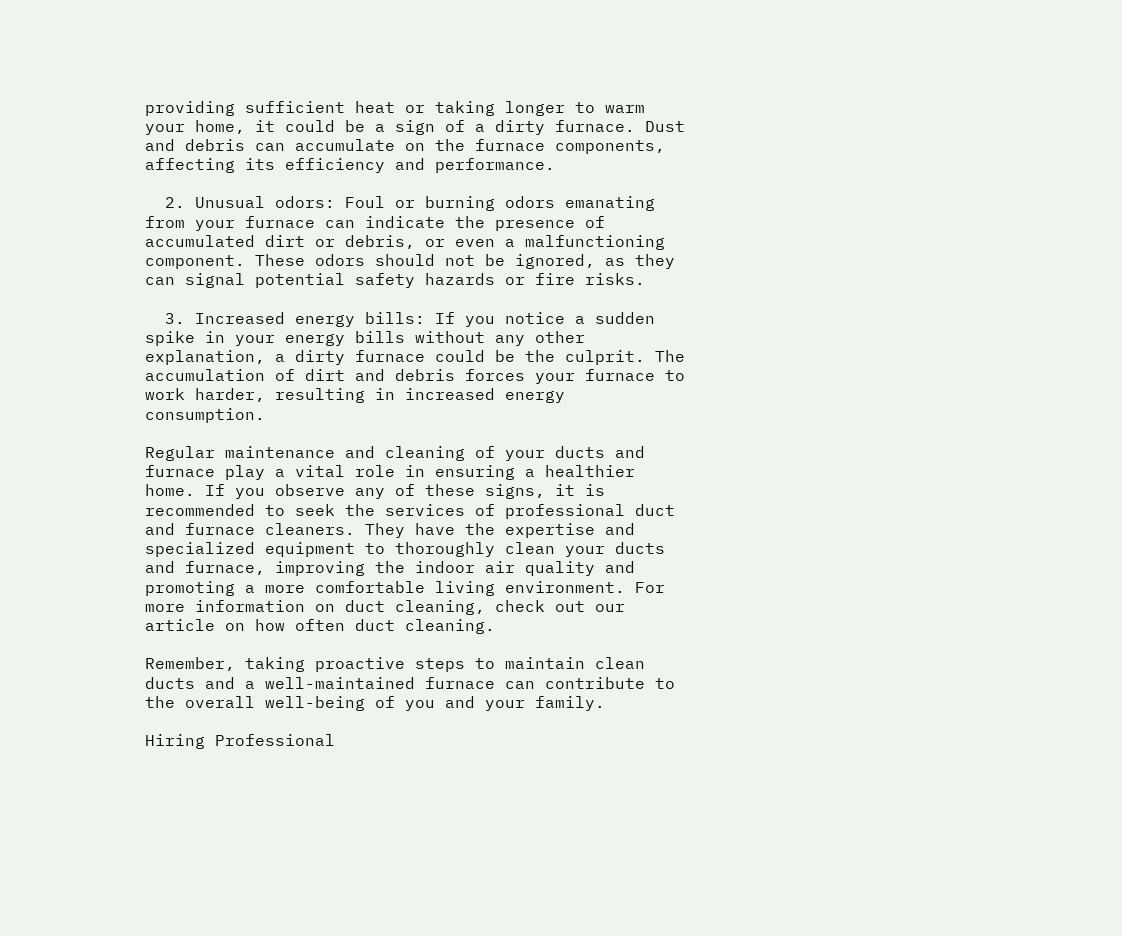providing sufficient heat or taking longer to warm your home, it could be a sign of a dirty furnace. Dust and debris can accumulate on the furnace components, affecting its efficiency and performance.

  2. Unusual odors: Foul or burning odors emanating from your furnace can indicate the presence of accumulated dirt or debris, or even a malfunctioning component. These odors should not be ignored, as they can signal potential safety hazards or fire risks.

  3. Increased energy bills: If you notice a sudden spike in your energy bills without any other explanation, a dirty furnace could be the culprit. The accumulation of dirt and debris forces your furnace to work harder, resulting in increased energy consumption.

Regular maintenance and cleaning of your ducts and furnace play a vital role in ensuring a healthier home. If you observe any of these signs, it is recommended to seek the services of professional duct and furnace cleaners. They have the expertise and specialized equipment to thoroughly clean your ducts and furnace, improving the indoor air quality and promoting a more comfortable living environment. For more information on duct cleaning, check out our article on how often duct cleaning.

Remember, taking proactive steps to maintain clean ducts and a well-maintained furnace can contribute to the overall well-being of you and your family.

Hiring Professional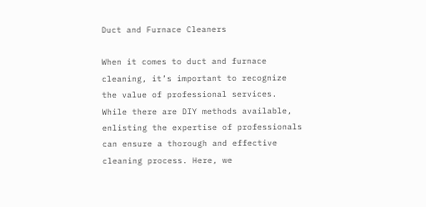Duct and Furnace Cleaners

When it comes to duct and furnace cleaning, it’s important to recognize the value of professional services. While there are DIY methods available, enlisting the expertise of professionals can ensure a thorough and effective cleaning process. Here, we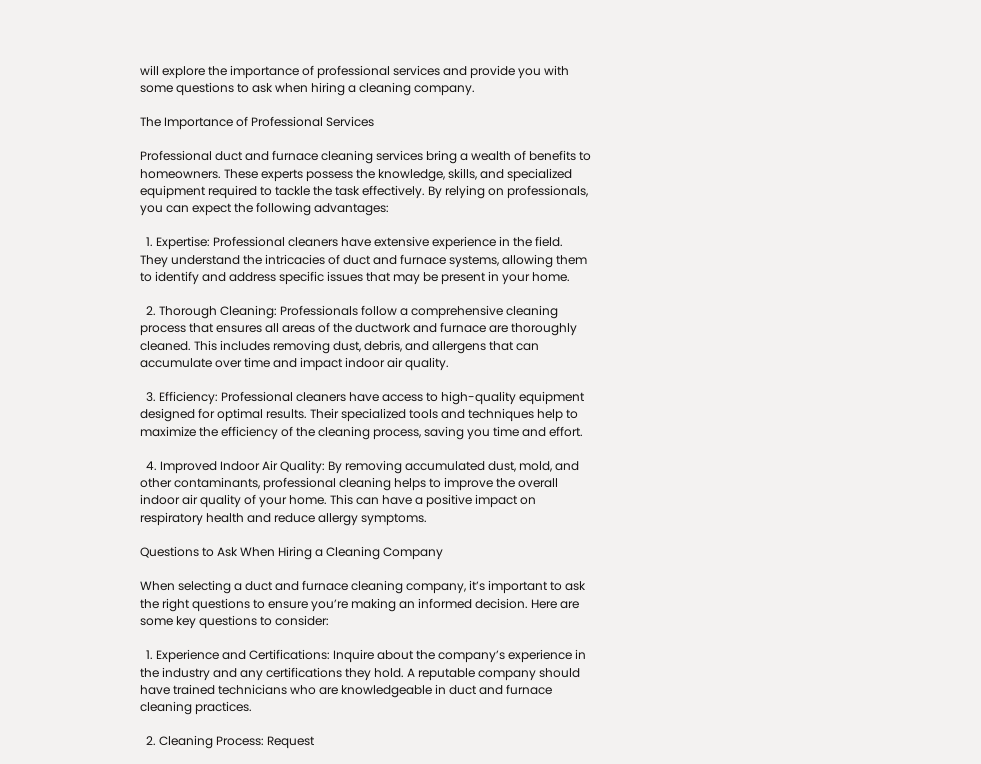will explore the importance of professional services and provide you with some questions to ask when hiring a cleaning company.

The Importance of Professional Services

Professional duct and furnace cleaning services bring a wealth of benefits to homeowners. These experts possess the knowledge, skills, and specialized equipment required to tackle the task effectively. By relying on professionals, you can expect the following advantages:

  1. Expertise: Professional cleaners have extensive experience in the field. They understand the intricacies of duct and furnace systems, allowing them to identify and address specific issues that may be present in your home.

  2. Thorough Cleaning: Professionals follow a comprehensive cleaning process that ensures all areas of the ductwork and furnace are thoroughly cleaned. This includes removing dust, debris, and allergens that can accumulate over time and impact indoor air quality.

  3. Efficiency: Professional cleaners have access to high-quality equipment designed for optimal results. Their specialized tools and techniques help to maximize the efficiency of the cleaning process, saving you time and effort.

  4. Improved Indoor Air Quality: By removing accumulated dust, mold, and other contaminants, professional cleaning helps to improve the overall indoor air quality of your home. This can have a positive impact on respiratory health and reduce allergy symptoms.

Questions to Ask When Hiring a Cleaning Company

When selecting a duct and furnace cleaning company, it’s important to ask the right questions to ensure you’re making an informed decision. Here are some key questions to consider:

  1. Experience and Certifications: Inquire about the company’s experience in the industry and any certifications they hold. A reputable company should have trained technicians who are knowledgeable in duct and furnace cleaning practices.

  2. Cleaning Process: Request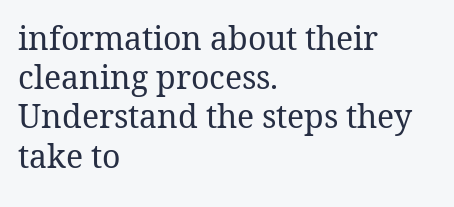information about their cleaning process. Understand the steps they take to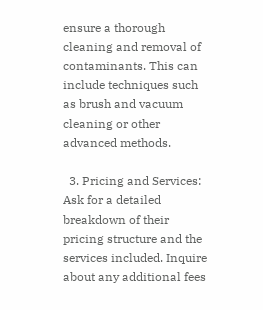ensure a thorough cleaning and removal of contaminants. This can include techniques such as brush and vacuum cleaning or other advanced methods.

  3. Pricing and Services: Ask for a detailed breakdown of their pricing structure and the services included. Inquire about any additional fees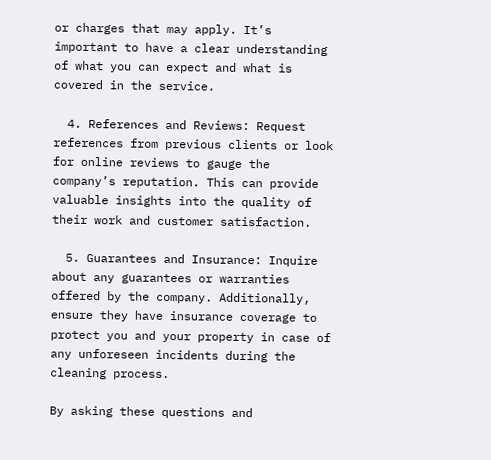or charges that may apply. It’s important to have a clear understanding of what you can expect and what is covered in the service.

  4. References and Reviews: Request references from previous clients or look for online reviews to gauge the company’s reputation. This can provide valuable insights into the quality of their work and customer satisfaction.

  5. Guarantees and Insurance: Inquire about any guarantees or warranties offered by the company. Additionally, ensure they have insurance coverage to protect you and your property in case of any unforeseen incidents during the cleaning process.

By asking these questions and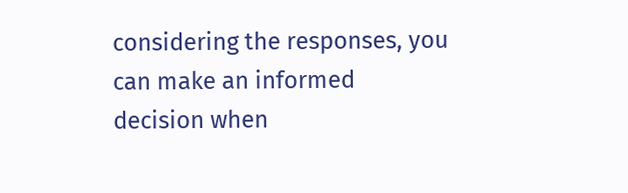considering the responses, you can make an informed decision when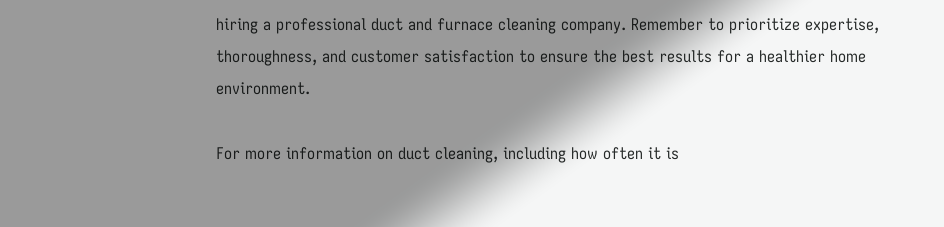hiring a professional duct and furnace cleaning company. Remember to prioritize expertise, thoroughness, and customer satisfaction to ensure the best results for a healthier home environment.

For more information on duct cleaning, including how often it is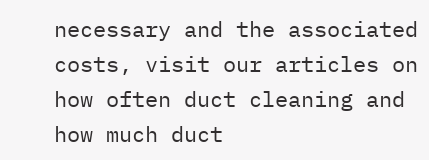necessary and the associated costs, visit our articles on how often duct cleaning and how much duct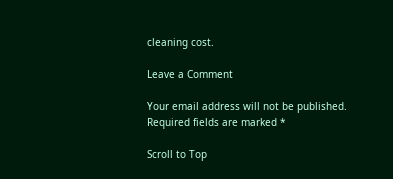cleaning cost.

Leave a Comment

Your email address will not be published. Required fields are marked *

Scroll to Top